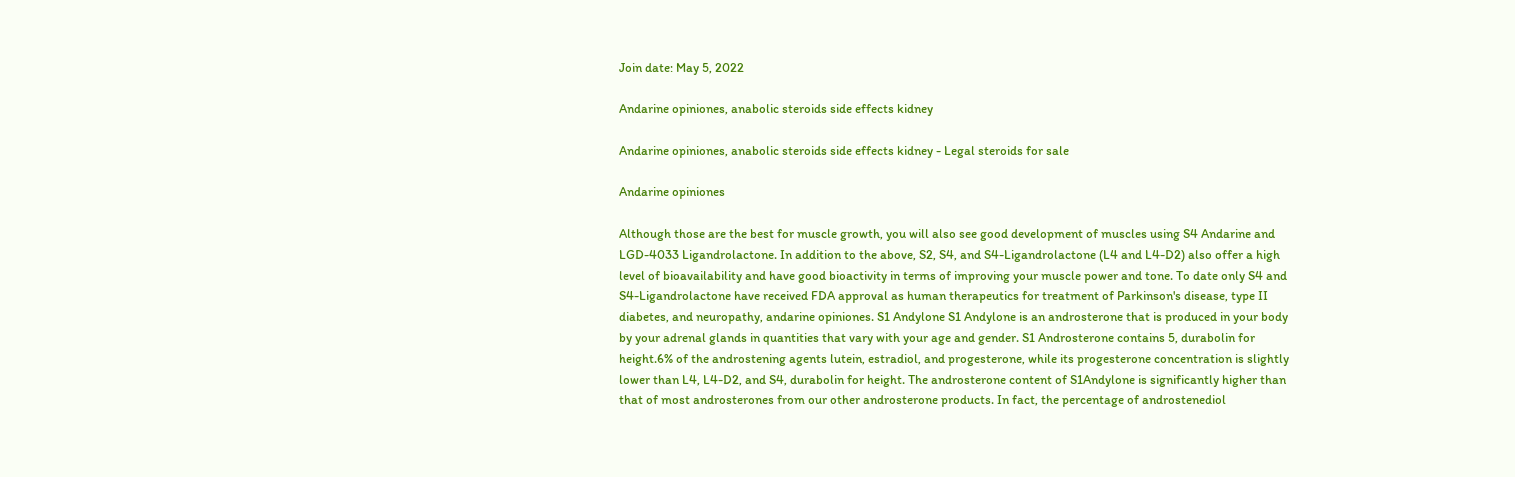Join date: May 5, 2022

Andarine opiniones, anabolic steroids side effects kidney

Andarine opiniones, anabolic steroids side effects kidney - Legal steroids for sale

Andarine opiniones

Although those are the best for muscle growth, you will also see good development of muscles using S4 Andarine and LGD-4033 Ligandrolactone. In addition to the above, S2, S4, and S4-Ligandrolactone (L4 and L4-D2) also offer a high level of bioavailability and have good bioactivity in terms of improving your muscle power and tone. To date only S4 and S4-Ligandrolactone have received FDA approval as human therapeutics for treatment of Parkinson's disease, type II diabetes, and neuropathy, andarine opiniones. S1 Andylone S1 Andylone is an androsterone that is produced in your body by your adrenal glands in quantities that vary with your age and gender. S1 Androsterone contains 5, durabolin for height.6% of the androstening agents lutein, estradiol, and progesterone, while its progesterone concentration is slightly lower than L4, L4-D2, and S4, durabolin for height. The androsterone content of S1Andylone is significantly higher than that of most androsterones from our other androsterone products. In fact, the percentage of androstenediol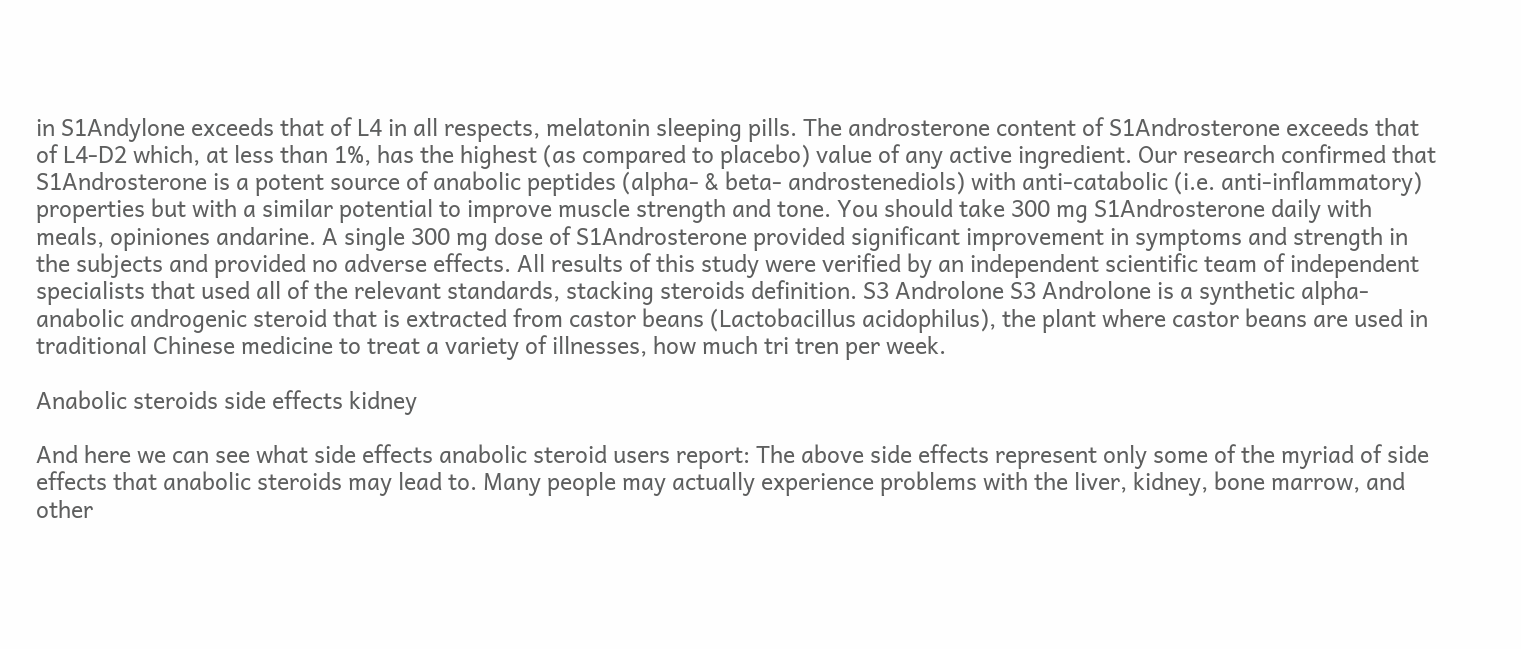in S1Andylone exceeds that of L4 in all respects, melatonin sleeping pills. The androsterone content of S1Androsterone exceeds that of L4-D2 which, at less than 1%, has the highest (as compared to placebo) value of any active ingredient. Our research confirmed that S1Androsterone is a potent source of anabolic peptides (alpha- & beta- androstenediols) with anti-catabolic (i.e. anti-inflammatory) properties but with a similar potential to improve muscle strength and tone. You should take 300 mg S1Androsterone daily with meals, opiniones andarine. A single 300 mg dose of S1Androsterone provided significant improvement in symptoms and strength in the subjects and provided no adverse effects. All results of this study were verified by an independent scientific team of independent specialists that used all of the relevant standards, stacking steroids definition. S3 Androlone S3 Androlone is a synthetic alpha-anabolic androgenic steroid that is extracted from castor beans (Lactobacillus acidophilus), the plant where castor beans are used in traditional Chinese medicine to treat a variety of illnesses, how much tri tren per week.

Anabolic steroids side effects kidney

And here we can see what side effects anabolic steroid users report: The above side effects represent only some of the myriad of side effects that anabolic steroids may lead to. Many people may actually experience problems with the liver, kidney, bone marrow, and other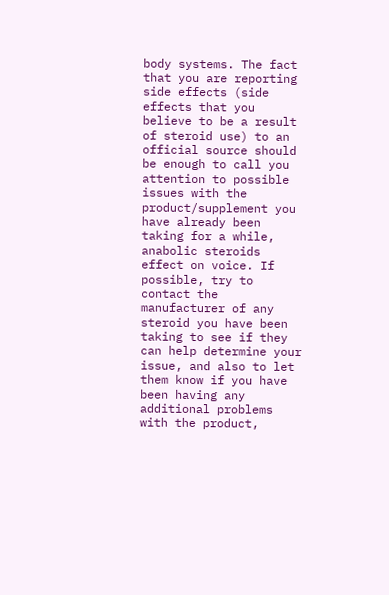body systems. The fact that you are reporting side effects (side effects that you believe to be a result of steroid use) to an official source should be enough to call you attention to possible issues with the product/supplement you have already been taking for a while, anabolic steroids effect on voice. If possible, try to contact the manufacturer of any steroid you have been taking to see if they can help determine your issue, and also to let them know if you have been having any additional problems with the product,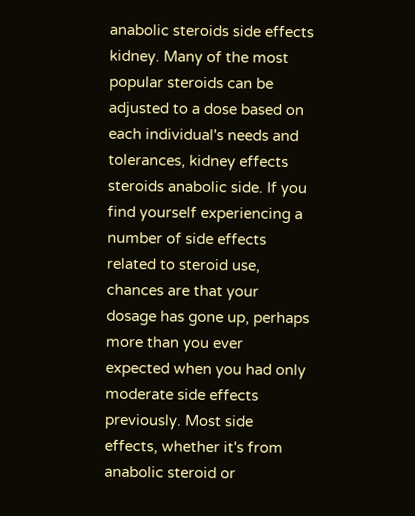anabolic steroids side effects kidney. Many of the most popular steroids can be adjusted to a dose based on each individual's needs and tolerances, kidney effects steroids anabolic side. If you find yourself experiencing a number of side effects related to steroid use, chances are that your dosage has gone up, perhaps more than you ever expected when you had only moderate side effects previously. Most side effects, whether it's from anabolic steroid or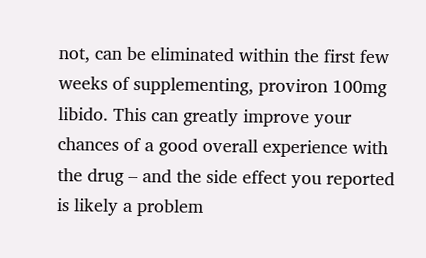not, can be eliminated within the first few weeks of supplementing, proviron 100mg libido. This can greatly improve your chances of a good overall experience with the drug – and the side effect you reported is likely a problem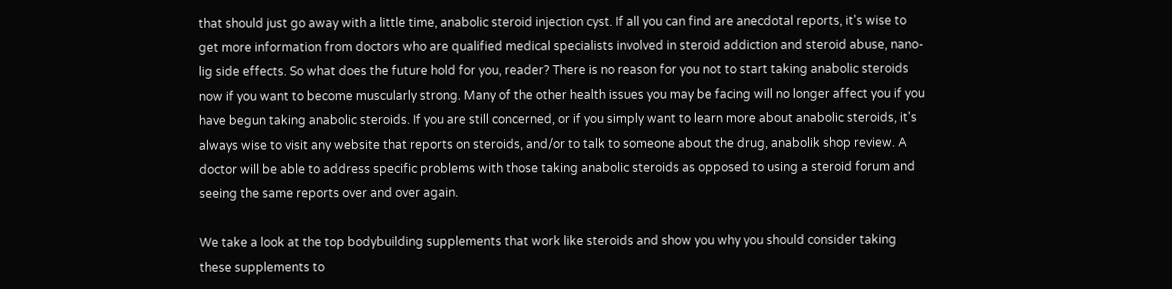that should just go away with a little time, anabolic steroid injection cyst. If all you can find are anecdotal reports, it's wise to get more information from doctors who are qualified medical specialists involved in steroid addiction and steroid abuse, nano-lig side effects. So what does the future hold for you, reader? There is no reason for you not to start taking anabolic steroids now if you want to become muscularly strong. Many of the other health issues you may be facing will no longer affect you if you have begun taking anabolic steroids. If you are still concerned, or if you simply want to learn more about anabolic steroids, it's always wise to visit any website that reports on steroids, and/or to talk to someone about the drug, anabolik shop review. A doctor will be able to address specific problems with those taking anabolic steroids as opposed to using a steroid forum and seeing the same reports over and over again.

We take a look at the top bodybuilding supplements that work like steroids and show you why you should consider taking these supplements to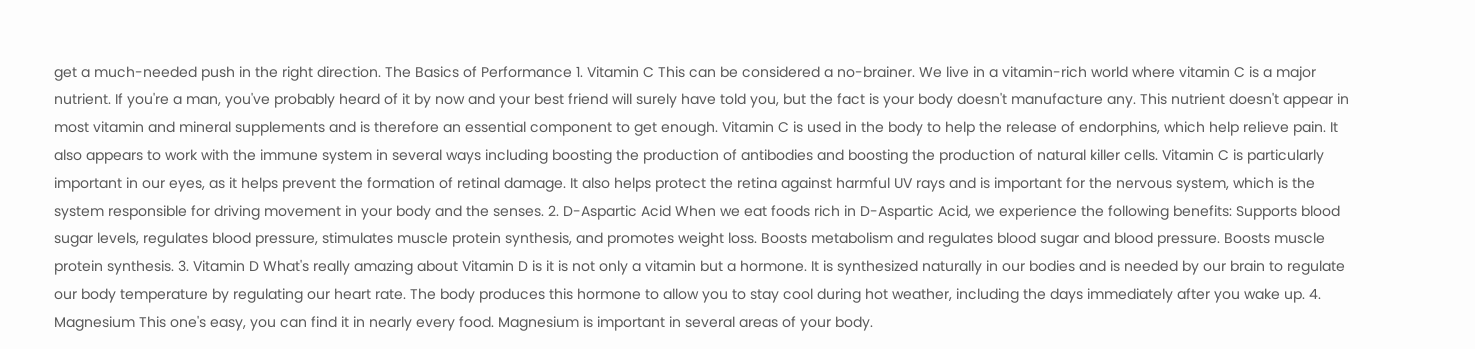get a much-needed push in the right direction. The Basics of Performance 1. Vitamin C This can be considered a no-brainer. We live in a vitamin-rich world where vitamin C is a major nutrient. If you're a man, you've probably heard of it by now and your best friend will surely have told you, but the fact is your body doesn't manufacture any. This nutrient doesn't appear in most vitamin and mineral supplements and is therefore an essential component to get enough. Vitamin C is used in the body to help the release of endorphins, which help relieve pain. It also appears to work with the immune system in several ways including boosting the production of antibodies and boosting the production of natural killer cells. Vitamin C is particularly important in our eyes, as it helps prevent the formation of retinal damage. It also helps protect the retina against harmful UV rays and is important for the nervous system, which is the system responsible for driving movement in your body and the senses. 2. D-Aspartic Acid When we eat foods rich in D-Aspartic Acid, we experience the following benefits: Supports blood sugar levels, regulates blood pressure, stimulates muscle protein synthesis, and promotes weight loss. Boosts metabolism and regulates blood sugar and blood pressure. Boosts muscle protein synthesis. 3. Vitamin D What's really amazing about Vitamin D is it is not only a vitamin but a hormone. It is synthesized naturally in our bodies and is needed by our brain to regulate our body temperature by regulating our heart rate. The body produces this hormone to allow you to stay cool during hot weather, including the days immediately after you wake up. 4. Magnesium This one's easy, you can find it in nearly every food. Magnesium is important in several areas of your body.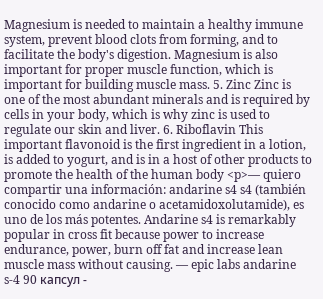Magnesium is needed to maintain a healthy immune system, prevent blood clots from forming, and to facilitate the body's digestion. Magnesium is also important for proper muscle function, which is important for building muscle mass. 5. Zinc Zinc is one of the most abundant minerals and is required by cells in your body, which is why zinc is used to regulate our skin and liver. 6. Riboflavin This important flavonoid is the first ingredient in a lotion, is added to yogurt, and is in a host of other products to promote the health of the human body <p>— quiero compartir una información: andarine s4 s4 (también conocido como andarine o acetamidoxolutamide), es uno de los más potentes. Andarine s4 is remarkably popular in cross fit because power to increase endurance, power, burn off fat and increase lean muscle mass without causing. — epic labs andarine s-4 90 капсул -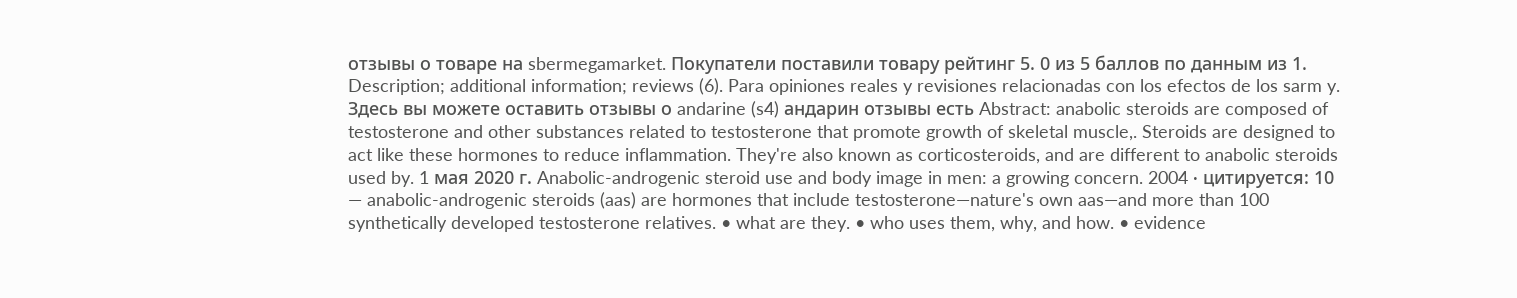отзывы о товаре на sbermegamarket. Покупатели поставили товару рейтинг 5. 0 из 5 баллов по данным из 1. Description; additional information; reviews (6). Para opiniones reales y revisiones relacionadas con los efectos de los sarm y. Здесь вы можете оставить отзывы о andarine (s4) андарин отзывы есть Abstract: anabolic steroids are composed of testosterone and other substances related to testosterone that promote growth of skeletal muscle,. Steroids are designed to act like these hormones to reduce inflammation. They're also known as corticosteroids, and are different to anabolic steroids used by. 1 мая 2020 г. Anabolic-androgenic steroid use and body image in men: a growing concern. 2004 · цитируется: 10 — anabolic-androgenic steroids (aas) are hormones that include testosterone—nature's own aas—and more than 100 synthetically developed testosterone relatives. • what are they. • who uses them, why, and how. • evidence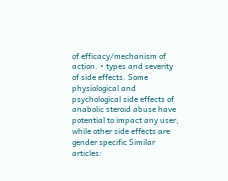of efficacy/mechanism of action. • types and severity of side effects. Some physiological and psychological side effects of anabolic steroid abuse have potential to impact any user, while other side effects are gender specific Similar articles: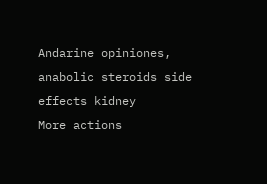Andarine opiniones, anabolic steroids side effects kidney
More actions